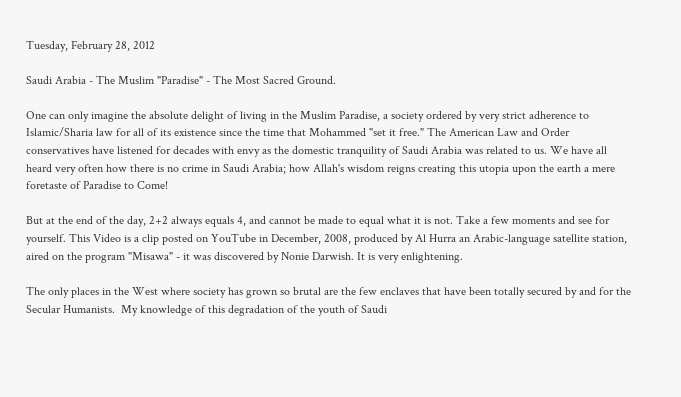Tuesday, February 28, 2012

Saudi Arabia - The Muslim "Paradise" - The Most Sacred Ground.

One can only imagine the absolute delight of living in the Muslim Paradise, a society ordered by very strict adherence to Islamic/Sharia law for all of its existence since the time that Mohammed "set it free." The American Law and Order conservatives have listened for decades with envy as the domestic tranquility of Saudi Arabia was related to us. We have all heard very often how there is no crime in Saudi Arabia; how Allah's wisdom reigns creating this utopia upon the earth a mere foretaste of Paradise to Come!

But at the end of the day, 2+2 always equals 4, and cannot be made to equal what it is not. Take a few moments and see for yourself. This Video is a clip posted on YouTube in December, 2008, produced by Al Hurra an Arabic-language satellite station, aired on the program "Misawa" - it was discovered by Nonie Darwish. It is very enlightening.

The only places in the West where society has grown so brutal are the few enclaves that have been totally secured by and for the Secular Humanists.  My knowledge of this degradation of the youth of Saudi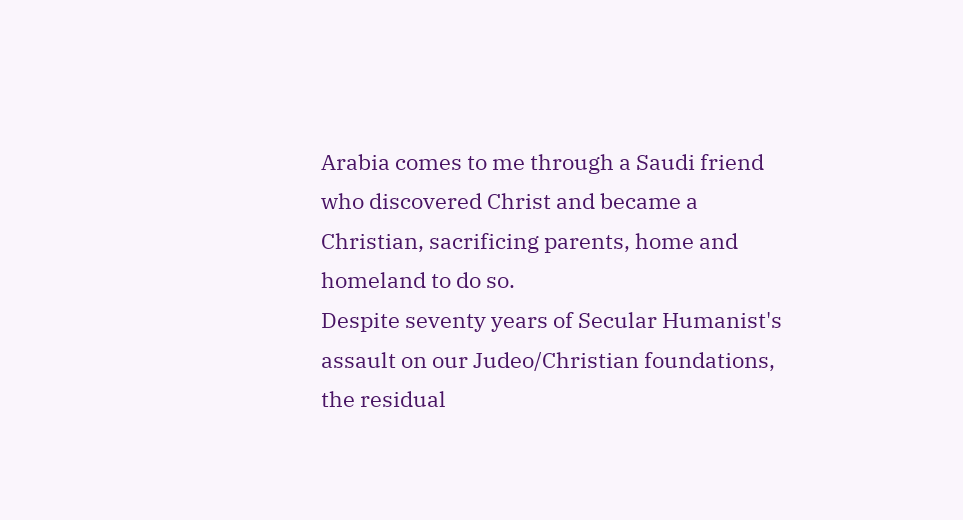Arabia comes to me through a Saudi friend who discovered Christ and became a Christian, sacrificing parents, home and homeland to do so.
Despite seventy years of Secular Humanist's assault on our Judeo/Christian foundations, the residual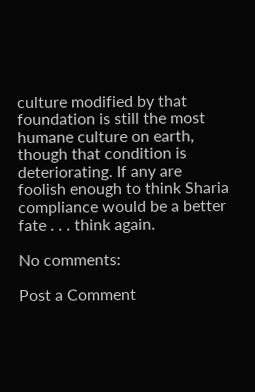culture modified by that foundation is still the most humane culture on earth, though that condition is deteriorating. If any are foolish enough to think Sharia compliance would be a better fate . . . think again.

No comments:

Post a Comment